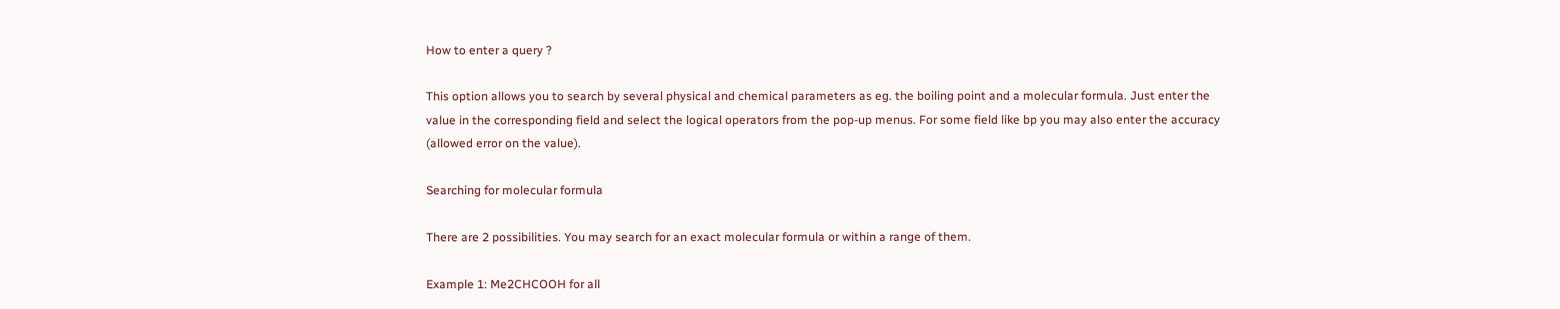How to enter a query ?

This option allows you to search by several physical and chemical parameters as eg. the boiling point and a molecular formula. Just enter the value in the corresponding field and select the logical operators from the pop-up menus. For some field like bp you may also enter the accuracy (allowed error on the value).

Searching for molecular formula

There are 2 possibilities. You may search for an exact molecular formula or within a range of them.

Example 1: Me2CHCOOH for all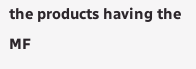the products having the MF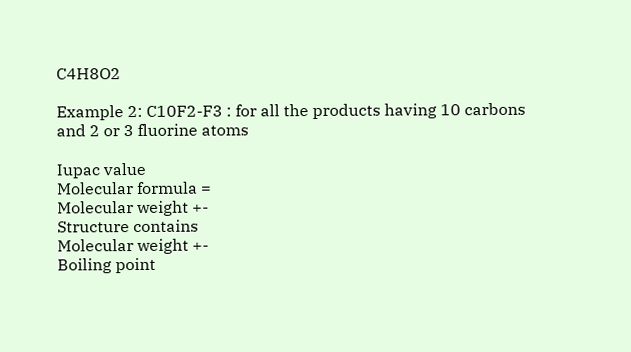C4H8O2

Example 2: C10F2-F3 : for all the products having 10 carbons and 2 or 3 fluorine atoms

Iupac value
Molecular formula =
Molecular weight +-
Structure contains
Molecular weight +-
Boiling point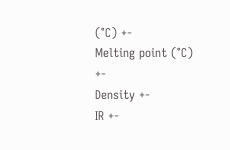(°C) +-
Melting point (°C) +-
Density +-
IR +-